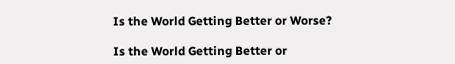Is the World Getting Better or Worse?

Is the World Getting Better or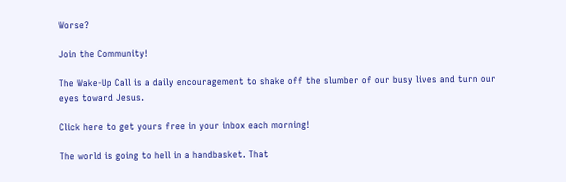Worse?

Join the Community!

The Wake-Up Call is a daily encouragement to shake off the slumber of our busy lives and turn our eyes toward Jesus.

Click here to get yours free in your inbox each morning!

The world is going to hell in a handbasket. That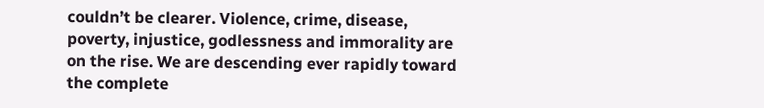couldn’t be clearer. Violence, crime, disease, poverty, injustice, godlessness and immorality are on the rise. We are descending ever rapidly toward the complete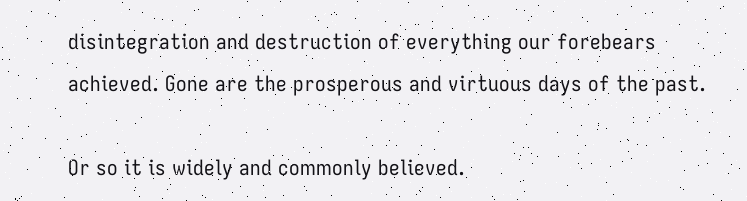disintegration and destruction of everything our forebears achieved. Gone are the prosperous and virtuous days of the past.

Or so it is widely and commonly believed.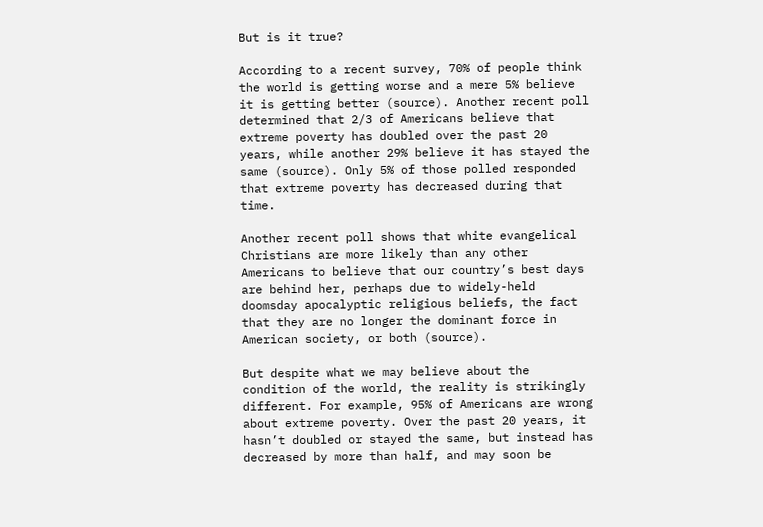But is it true?

According to a recent survey, 70% of people think the world is getting worse and a mere 5% believe it is getting better (source). Another recent poll determined that 2/3 of Americans believe that extreme poverty has doubled over the past 20 years, while another 29% believe it has stayed the same (source). Only 5% of those polled responded that extreme poverty has decreased during that time.

Another recent poll shows that white evangelical Christians are more likely than any other Americans to believe that our country’s best days are behind her, perhaps due to widely-held doomsday apocalyptic religious beliefs, the fact that they are no longer the dominant force in American society, or both (source).

But despite what we may believe about the condition of the world, the reality is strikingly different. For example, 95% of Americans are wrong about extreme poverty. Over the past 20 years, it hasn’t doubled or stayed the same, but instead has decreased by more than half, and may soon be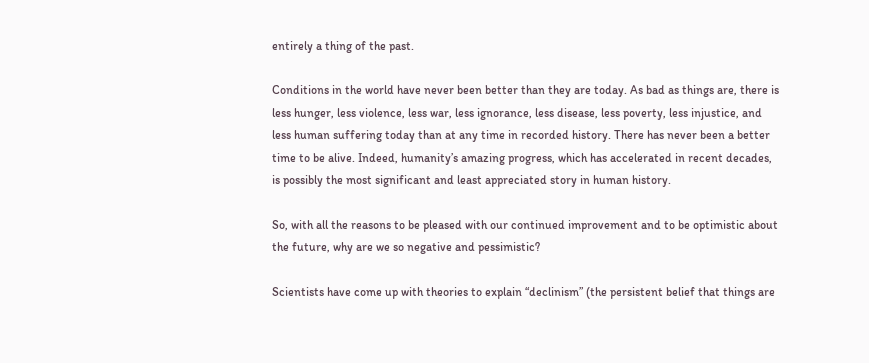entirely a thing of the past.

Conditions in the world have never been better than they are today. As bad as things are, there is less hunger, less violence, less war, less ignorance, less disease, less poverty, less injustice, and less human suffering today than at any time in recorded history. There has never been a better time to be alive. Indeed, humanity’s amazing progress, which has accelerated in recent decades, is possibly the most significant and least appreciated story in human history.

So, with all the reasons to be pleased with our continued improvement and to be optimistic about the future, why are we so negative and pessimistic?

Scientists have come up with theories to explain “declinism” (the persistent belief that things are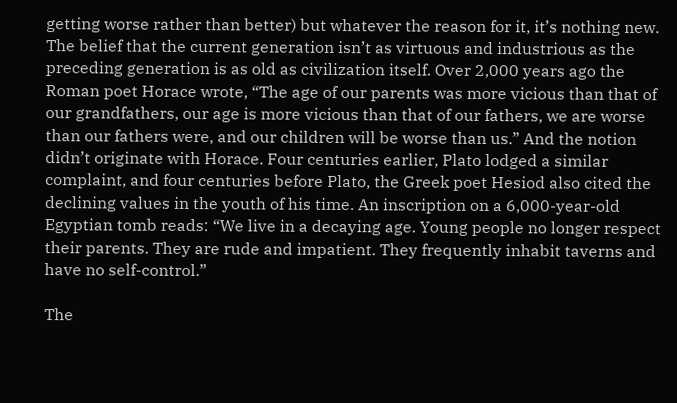getting worse rather than better) but whatever the reason for it, it’s nothing new. The belief that the current generation isn’t as virtuous and industrious as the preceding generation is as old as civilization itself. Over 2,000 years ago the Roman poet Horace wrote, “The age of our parents was more vicious than that of our grandfathers, our age is more vicious than that of our fathers, we are worse than our fathers were, and our children will be worse than us.” And the notion didn’t originate with Horace. Four centuries earlier, Plato lodged a similar complaint, and four centuries before Plato, the Greek poet Hesiod also cited the declining values in the youth of his time. An inscription on a 6,000-year-old Egyptian tomb reads: “We live in a decaying age. Young people no longer respect their parents. They are rude and impatient. They frequently inhabit taverns and have no self-control.”

The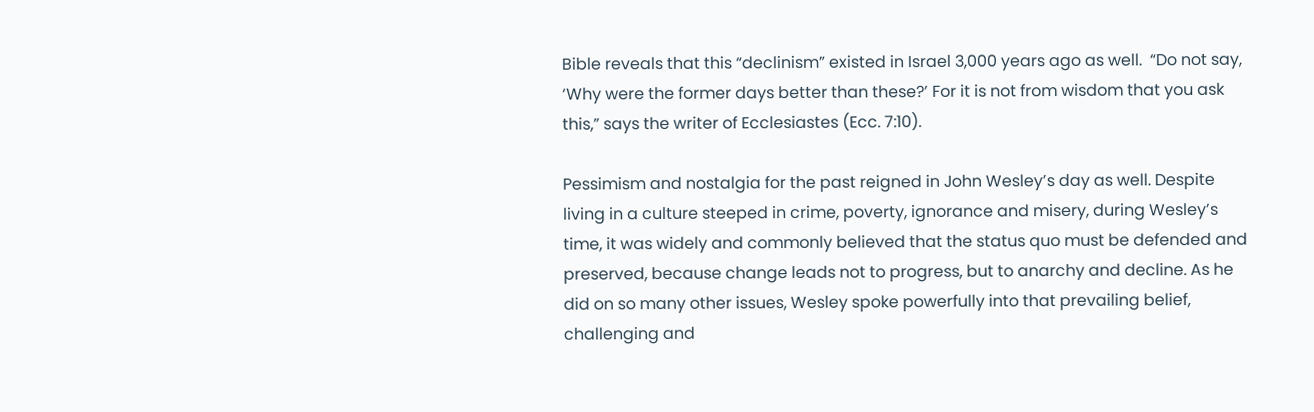Bible reveals that this “declinism” existed in Israel 3,000 years ago as well.  “Do not say, ‘Why were the former days better than these?’ For it is not from wisdom that you ask this,” says the writer of Ecclesiastes (Ecc. 7:10).

Pessimism and nostalgia for the past reigned in John Wesley’s day as well. Despite living in a culture steeped in crime, poverty, ignorance and misery, during Wesley’s time, it was widely and commonly believed that the status quo must be defended and preserved, because change leads not to progress, but to anarchy and decline. As he did on so many other issues, Wesley spoke powerfully into that prevailing belief, challenging and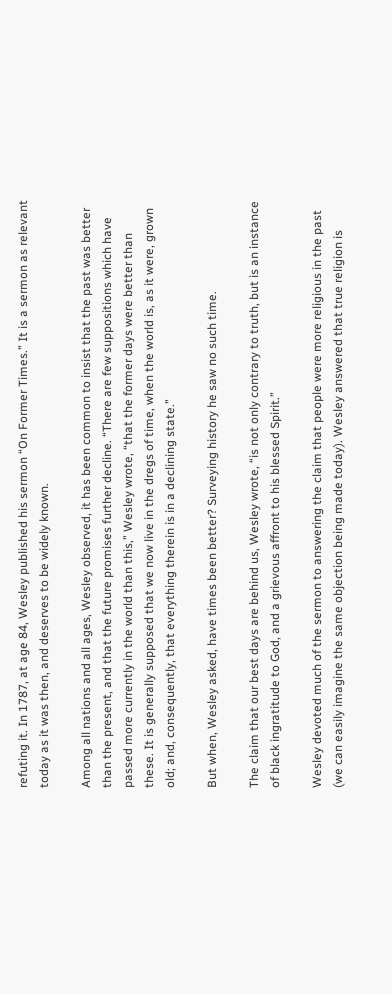refuting it. In 1787, at age 84, Wesley published his sermon “On Former Times.” It is a sermon as relevant today as it was then, and deserves to be widely known.

Among all nations and all ages, Wesley observed, it has been common to insist that the past was better than the present, and that the future promises further decline. “There are few suppositions which have passed more currently in the world than this,” Wesley wrote, “that the former days were better than these. It is generally supposed that we now live in the dregs of time, when the world is, as it were, grown old; and, consequently, that everything therein is in a declining state.”

But when, Wesley asked, have times been better? Surveying history he saw no such time.

The claim that our best days are behind us, Wesley wrote, “is not only contrary to truth, but is an instance of black ingratitude to God, and a grievous affront to his blessed Spirit.”

Wesley devoted much of the sermon to answering the claim that people were more religious in the past (we can easily imagine the same objection being made today). Wesley answered that true religion is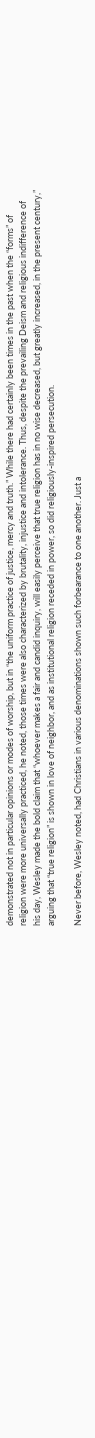demonstrated not in particular opinions or modes of worship, but in “the uniform practice of justice, mercy and truth.” While there had certainly been times in the past when the “forms” of religion were more universally practiced, he noted, those times were also characterized by brutality, injustice and intolerance. Thus, despite the prevailing Deism and religious indifference of his day, Wesley made the bold claim that “whoever makes a fair and candid inquiry, will easily perceive that true religion has in no wise decreased, but greatly increased, in the present century,” arguing that “true religion” is shown in love of neighbor, and as institutional religion receded in power, so did religiously-inspired persecution.

Never before, Wesley noted, had Christians in various denominations shown such forbearance to one another. Just a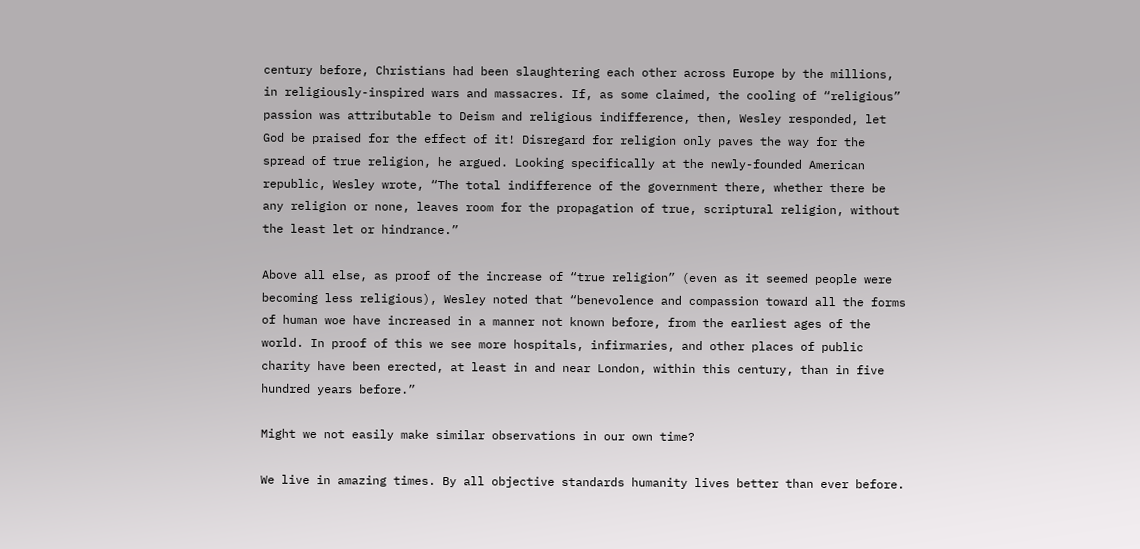century before, Christians had been slaughtering each other across Europe by the millions, in religiously-inspired wars and massacres. If, as some claimed, the cooling of “religious” passion was attributable to Deism and religious indifference, then, Wesley responded, let God be praised for the effect of it! Disregard for religion only paves the way for the spread of true religion, he argued. Looking specifically at the newly-founded American republic, Wesley wrote, “The total indifference of the government there, whether there be any religion or none, leaves room for the propagation of true, scriptural religion, without the least let or hindrance.”

Above all else, as proof of the increase of “true religion” (even as it seemed people were becoming less religious), Wesley noted that “benevolence and compassion toward all the forms of human woe have increased in a manner not known before, from the earliest ages of the world. In proof of this we see more hospitals, infirmaries, and other places of public charity have been erected, at least in and near London, within this century, than in five hundred years before.”

Might we not easily make similar observations in our own time?

We live in amazing times. By all objective standards humanity lives better than ever before.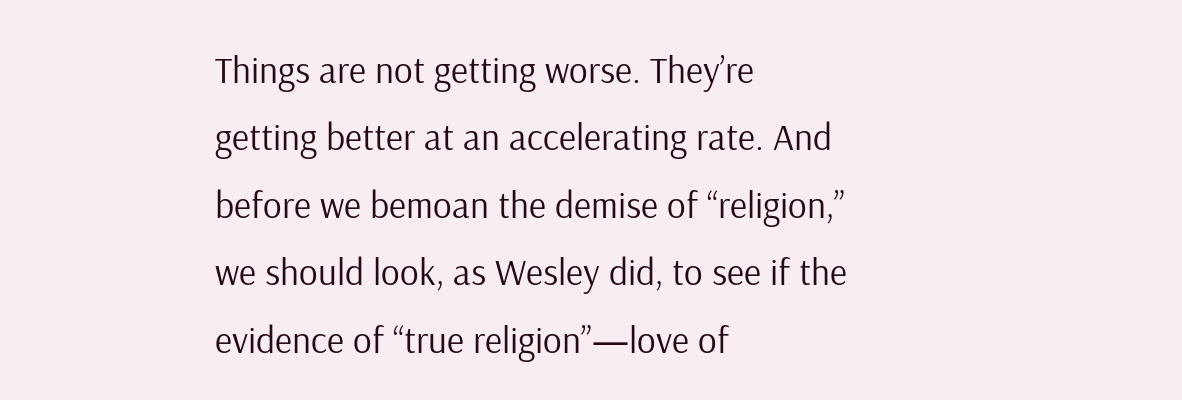Things are not getting worse. They’re getting better at an accelerating rate. And before we bemoan the demise of “religion,” we should look, as Wesley did, to see if the evidence of “true religion”—love of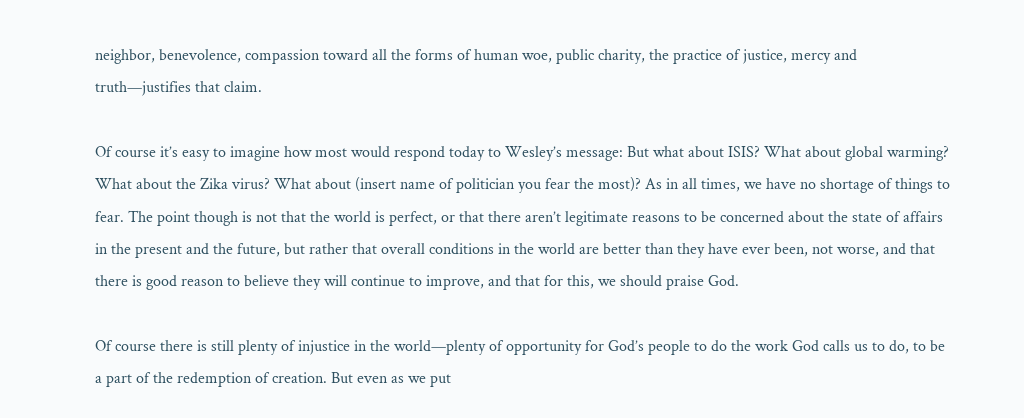neighbor, benevolence, compassion toward all the forms of human woe, public charity, the practice of justice, mercy and truth—justifies that claim.

Of course it’s easy to imagine how most would respond today to Wesley’s message: But what about ISIS? What about global warming? What about the Zika virus? What about (insert name of politician you fear the most)? As in all times, we have no shortage of things to fear. The point though is not that the world is perfect, or that there aren’t legitimate reasons to be concerned about the state of affairs in the present and the future, but rather that overall conditions in the world are better than they have ever been, not worse, and that there is good reason to believe they will continue to improve, and that for this, we should praise God.

Of course there is still plenty of injustice in the world—plenty of opportunity for God’s people to do the work God calls us to do, to be a part of the redemption of creation. But even as we put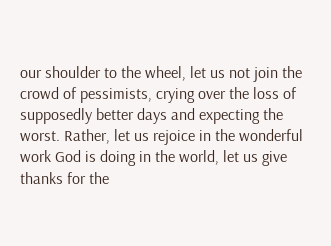our shoulder to the wheel, let us not join the crowd of pessimists, crying over the loss of supposedly better days and expecting the worst. Rather, let us rejoice in the wonderful work God is doing in the world, let us give thanks for the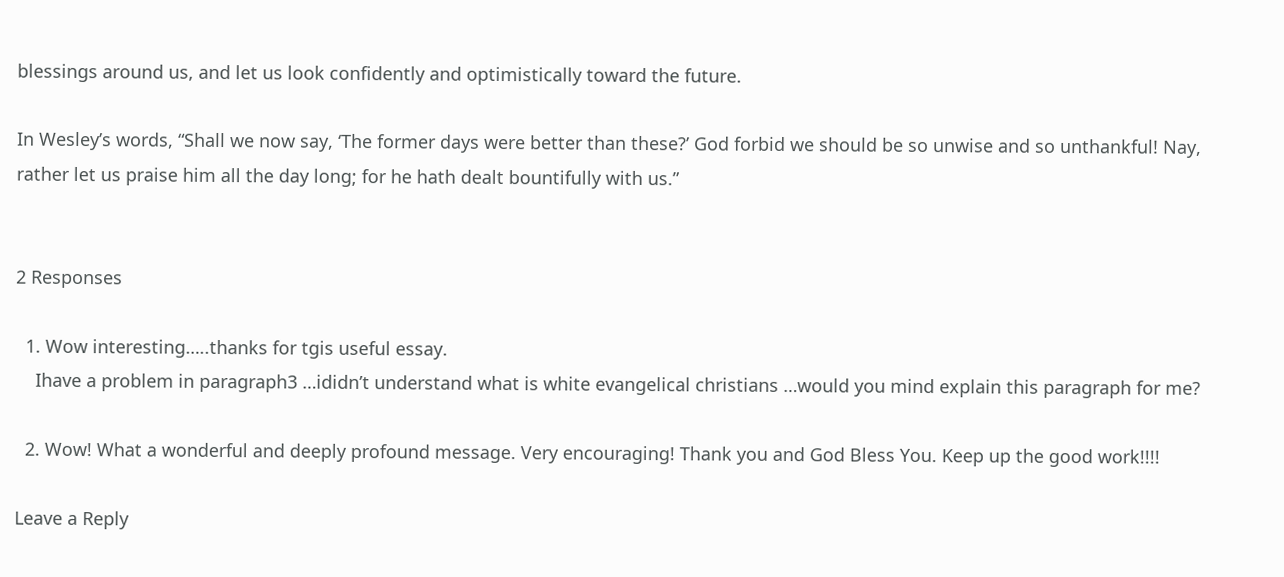blessings around us, and let us look confidently and optimistically toward the future.

In Wesley’s words, “Shall we now say, ‘The former days were better than these?’ God forbid we should be so unwise and so unthankful! Nay, rather let us praise him all the day long; for he hath dealt bountifully with us.”


2 Responses

  1. Wow interesting…..thanks for tgis useful essay.
    Ihave a problem in paragraph3 …ididn’t understand what is white evangelical christians …would you mind explain this paragraph for me?

  2. Wow! What a wonderful and deeply profound message. Very encouraging! Thank you and God Bless You. Keep up the good work!!!!

Leave a Reply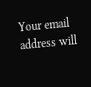Your email address will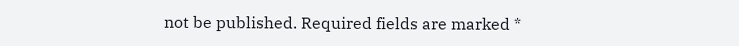not be published. Required fields are marked *